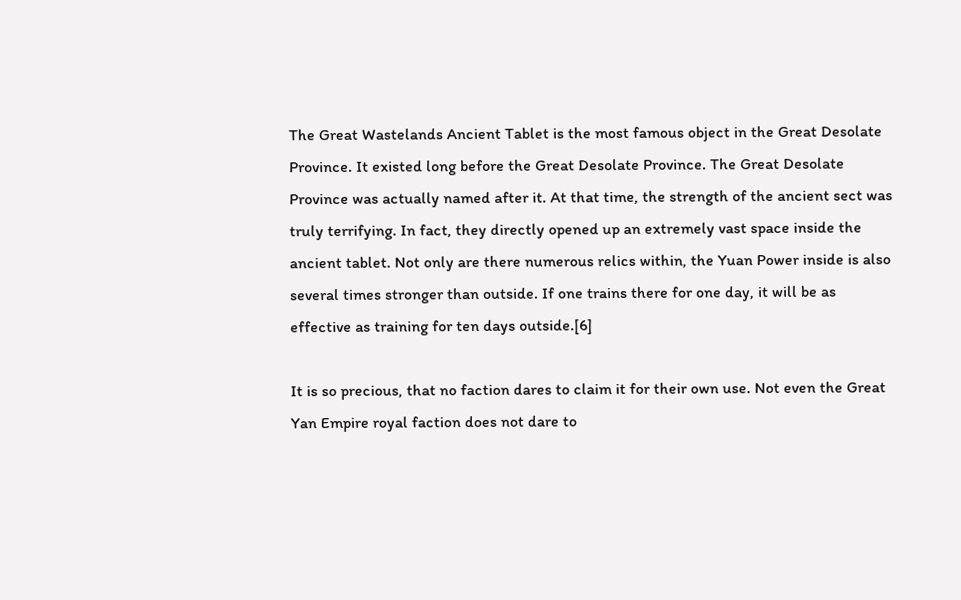The Great Wastelands Ancient Tablet is the most famous object in the Great Desolate Province. It existed long before the Great Desolate Province. The Great Desolate Province was actually named after it. At that time, the strength of the ancient sect was truly terrifying. In fact, they directly opened up an extremely vast space inside the ancient tablet. Not only are there numerous relics within, the Yuan Power inside is also several times stronger than outside. If one trains there for one day, it will be as effective as training for ten days outside.[6]

It is so precious, that no faction dares to claim it for their own use. Not even the Great Yan Empire royal faction does not dare to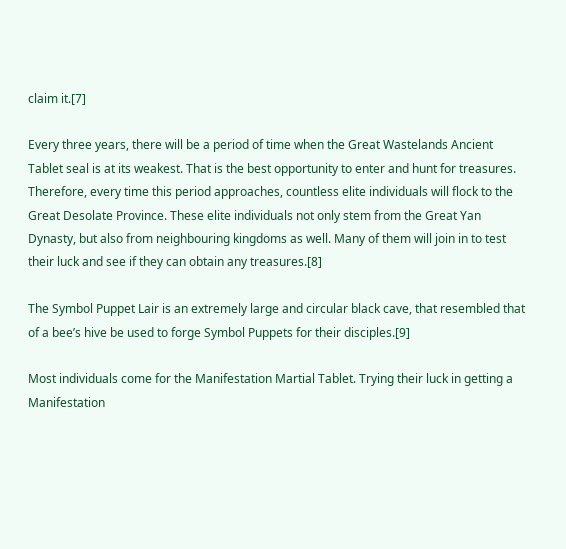claim it.[7]

Every three years, there will be a period of time when the Great Wastelands Ancient Tablet seal is at its weakest. That is the best opportunity to enter and hunt for treasures. Therefore, every time this period approaches, countless elite individuals will flock to the Great Desolate Province. These elite individuals not only stem from the Great Yan Dynasty, but also from neighbouring kingdoms as well. Many of them will join in to test their luck and see if they can obtain any treasures.[8]

The Symbol Puppet Lair is an extremely large and circular black cave, that resembled that of a bee’s hive be used to forge Symbol Puppets for their disciples.[9]

Most individuals come for the Manifestation Martial Tablet. Trying their luck in getting a Manifestation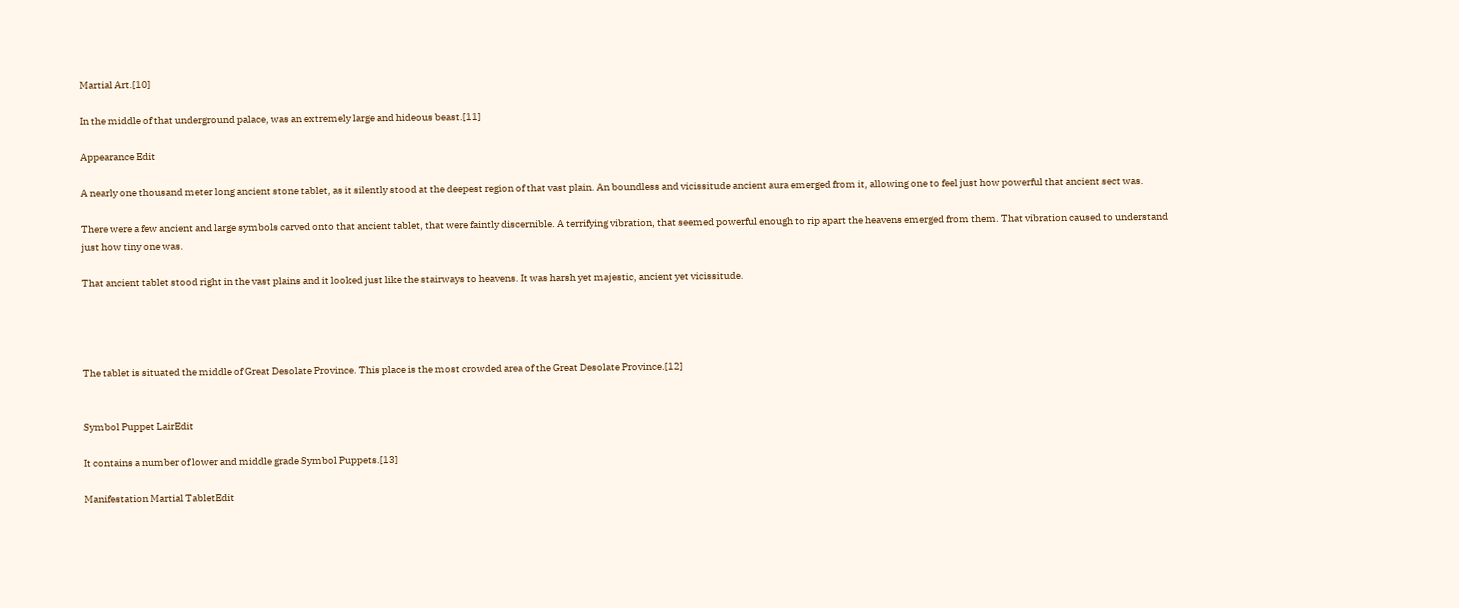Martial Art.[10]

In the middle of that underground palace, was an extremely large and hideous beast.[11]

Appearance Edit

A nearly one thousand meter long ancient stone tablet, as it silently stood at the deepest region of that vast plain. An boundless and vicissitude ancient aura emerged from it, allowing one to feel just how powerful that ancient sect was.

There were a few ancient and large symbols carved onto that ancient tablet, that were faintly discernible. A terrifying vibration, that seemed powerful enough to rip apart the heavens emerged from them. That vibration caused to understand just how tiny one was.

That ancient tablet stood right in the vast plains and it looked just like the stairways to heavens. It was harsh yet majestic, ancient yet vicissitude.




The tablet is situated the middle of Great Desolate Province. This place is the most crowded area of the Great Desolate Province.[12]


Symbol Puppet LairEdit

It contains a number of lower and middle grade Symbol Puppets.[13]

Manifestation Martial TabletEdit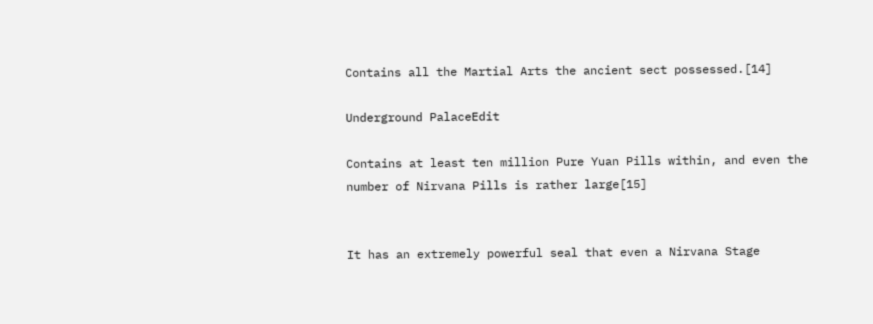Contains all the Martial Arts the ancient sect possessed.[14]

Underground PalaceEdit

Contains at least ten million Pure Yuan Pills within, and even the number of Nirvana Pills is rather large[15]


It has an extremely powerful seal that even a Nirvana Stage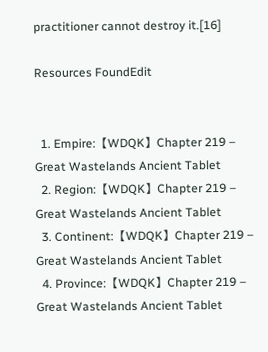practitioner cannot destroy it.[16]

Resources FoundEdit


  1. Empire:【WDQK】Chapter 219 – Great Wastelands Ancient Tablet
  2. Region:【WDQK】Chapter 219 – Great Wastelands Ancient Tablet
  3. Continent:【WDQK】Chapter 219 – Great Wastelands Ancient Tablet
  4. Province:【WDQK】Chapter 219 – Great Wastelands Ancient Tablet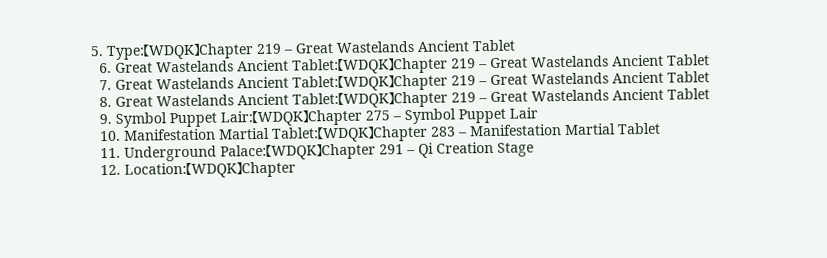5. Type:【WDQK】Chapter 219 – Great Wastelands Ancient Tablet
  6. Great Wastelands Ancient Tablet:【WDQK】Chapter 219 – Great Wastelands Ancient Tablet
  7. Great Wastelands Ancient Tablet:【WDQK】Chapter 219 – Great Wastelands Ancient Tablet
  8. Great Wastelands Ancient Tablet:【WDQK】Chapter 219 – Great Wastelands Ancient Tablet
  9. Symbol Puppet Lair:【WDQK】Chapter 275 – Symbol Puppet Lair
  10. Manifestation Martial Tablet:【WDQK】Chapter 283 – Manifestation Martial Tablet
  11. Underground Palace:【WDQK】Chapter 291 – Qi Creation Stage
  12. Location:【WDQK】Chapter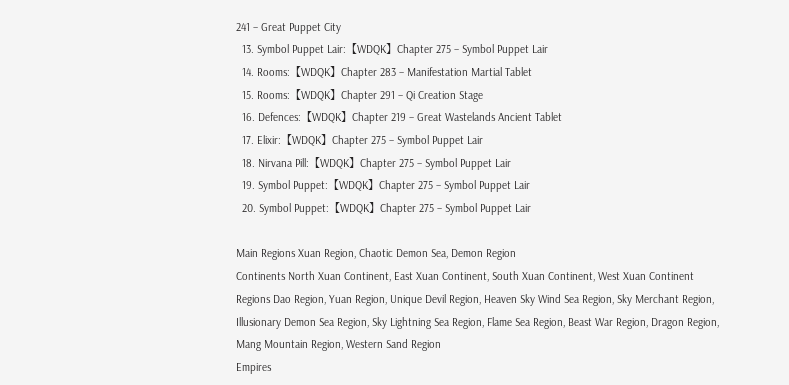241 – Great Puppet City
  13. Symbol Puppet Lair:【WDQK】Chapter 275 – Symbol Puppet Lair
  14. Rooms:【WDQK】Chapter 283 – Manifestation Martial Tablet
  15. Rooms:【WDQK】Chapter 291 – Qi Creation Stage
  16. Defences:【WDQK】Chapter 219 – Great Wastelands Ancient Tablet
  17. Elixir:【WDQK】Chapter 275 – Symbol Puppet Lair
  18. Nirvana Pill:【WDQK】Chapter 275 – Symbol Puppet Lair
  19. Symbol Puppet:【WDQK】Chapter 275 – Symbol Puppet Lair
  20. Symbol Puppet:【WDQK】Chapter 275 – Symbol Puppet Lair

Main Regions Xuan Region, Chaotic Demon Sea, Demon Region
Continents North Xuan Continent, East Xuan Continent, South Xuan Continent, West Xuan Continent
Regions Dao Region, Yuan Region, Unique Devil Region, Heaven Sky Wind Sea Region, Sky Merchant Region, Illusionary Demon Sea Region, Sky Lightning Sea Region, Flame Sea Region, Beast War Region, Dragon Region, Mang Mountain Region, Western Sand Region
Empires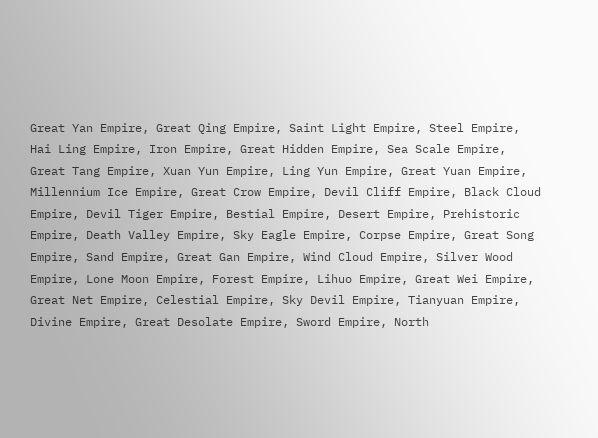Great Yan Empire, Great Qing Empire, Saint Light Empire, Steel Empire, Hai Ling Empire, Iron Empire, Great Hidden Empire, Sea Scale Empire, Great Tang Empire, Xuan Yun Empire, Ling Yun Empire, Great Yuan Empire, Millennium Ice Empire, Great Crow Empire, Devil Cliff Empire, Black Cloud Empire, Devil Tiger Empire, Bestial Empire, Desert Empire, Prehistoric Empire, Death Valley Empire, Sky Eagle Empire, Corpse Empire, Great Song Empire, Sand Empire, Great Gan Empire, Wind Cloud Empire, Silver Wood Empire, Lone Moon Empire, Forest Empire, Lihuo Empire, Great Wei Empire, Great Net Empire, Celestial Empire, Sky Devil Empire, Tianyuan Empire, Divine Empire, Great Desolate Empire, Sword Empire, North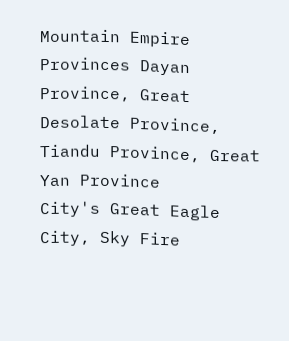Mountain Empire
Provinces Dayan Province, Great Desolate Province, Tiandu Province, Great Yan Province
City's Great Eagle City, Sky Fire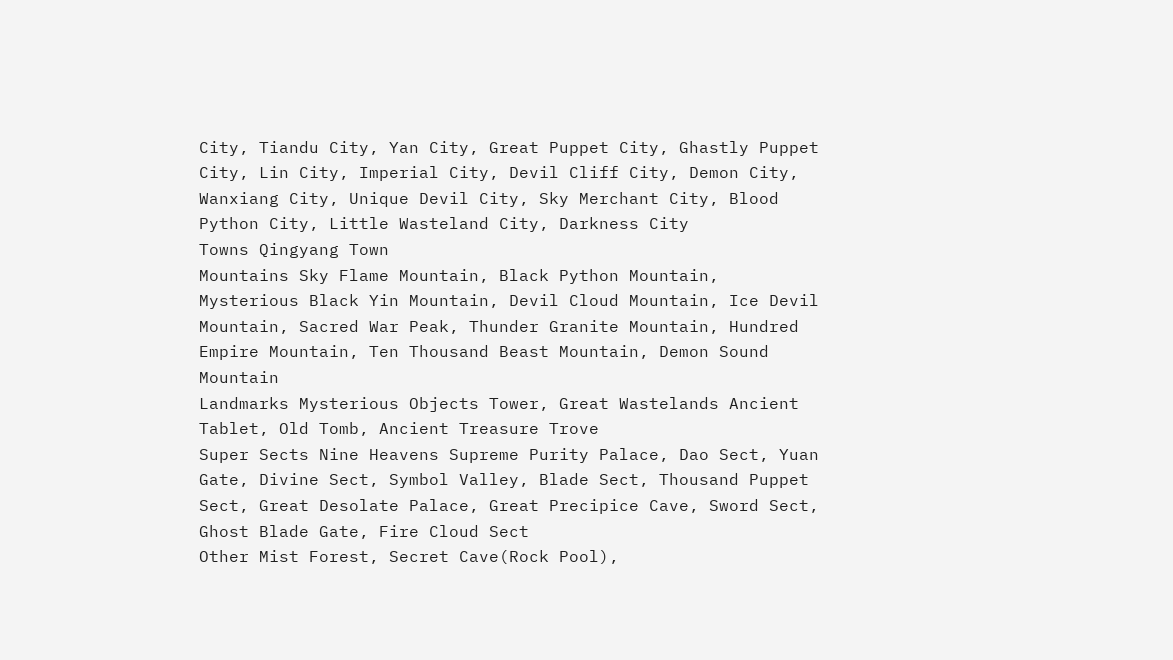City, Tiandu City, Yan City, Great Puppet City, Ghastly Puppet City, Lin City, Imperial City, Devil Cliff City, Demon City, Wanxiang City, Unique Devil City, Sky Merchant City, Blood Python City, Little Wasteland City, Darkness City
Towns Qingyang Town
Mountains Sky Flame Mountain, Black Python Mountain, Mysterious Black Yin Mountain, Devil Cloud Mountain, Ice Devil Mountain, Sacred War Peak, Thunder Granite Mountain, Hundred Empire Mountain, Ten Thousand Beast Mountain, Demon Sound Mountain
Landmarks Mysterious Objects Tower, Great Wastelands Ancient Tablet, Old Tomb, Ancient Treasure Trove
Super Sects Nine Heavens Supreme Purity Palace, Dao Sect, Yuan Gate, Divine Sect, Symbol Valley, Blade Sect, Thousand Puppet Sect, Great Desolate Palace, Great Precipice Cave, Sword Sect, Ghost Blade Gate, Fire Cloud Sect
Other Mist Forest, Secret Cave(Rock Pool),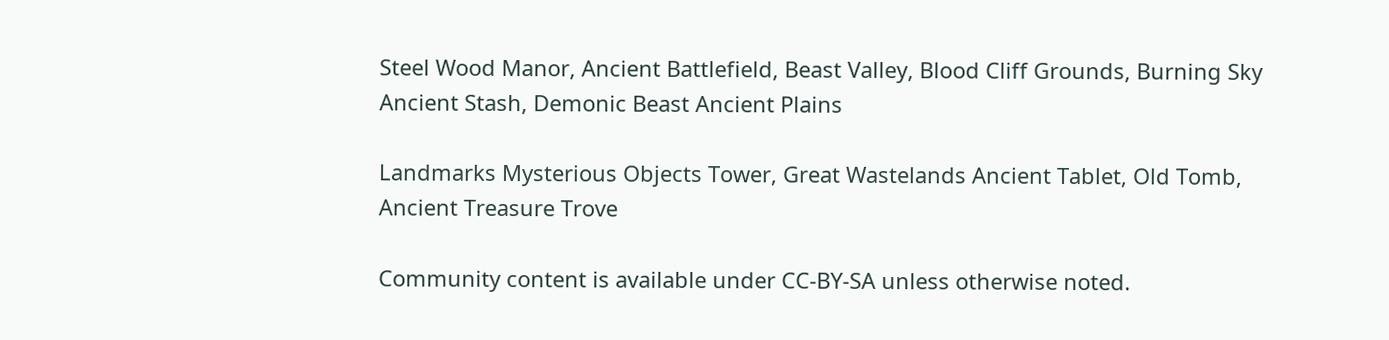Steel Wood Manor, Ancient Battlefield, Beast Valley, Blood Cliff Grounds, Burning Sky Ancient Stash, Demonic Beast Ancient Plains

Landmarks Mysterious Objects Tower, Great Wastelands Ancient Tablet, Old Tomb, Ancient Treasure Trove

Community content is available under CC-BY-SA unless otherwise noted.